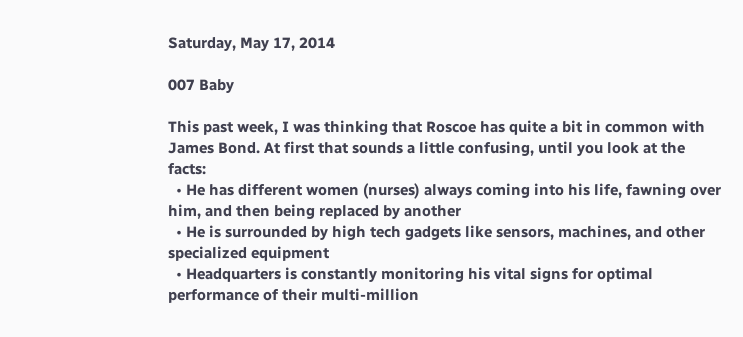Saturday, May 17, 2014

007 Baby

This past week, I was thinking that Roscoe has quite a bit in common with James Bond. At first that sounds a little confusing, until you look at the facts:
  • He has different women (nurses) always coming into his life, fawning over him, and then being replaced by another
  • He is surrounded by high tech gadgets like sensors, machines, and other specialized equipment
  • Headquarters is constantly monitoring his vital signs for optimal performance of their multi-million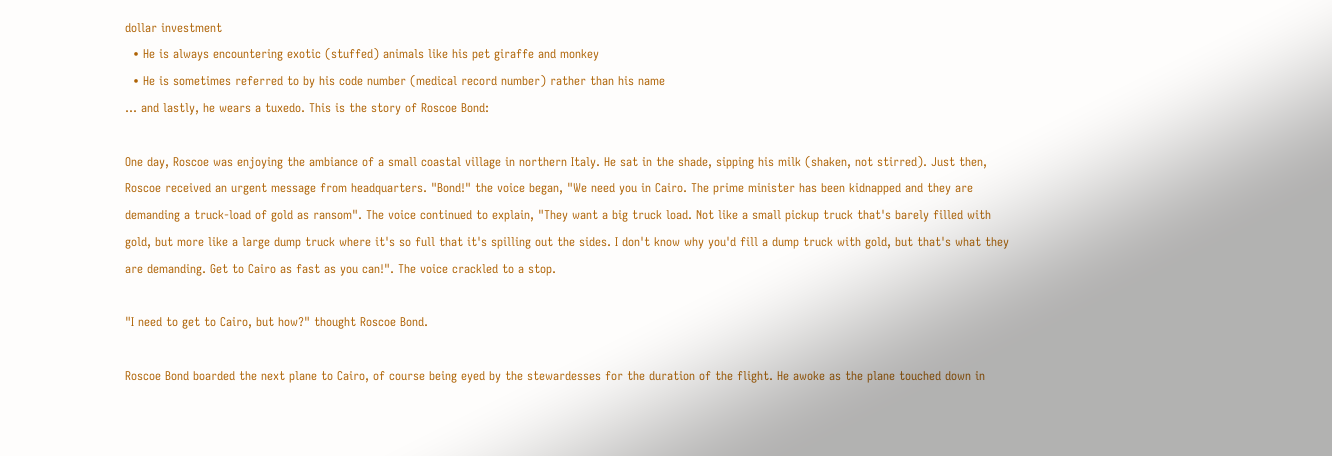dollar investment
  • He is always encountering exotic (stuffed) animals like his pet giraffe and monkey
  • He is sometimes referred to by his code number (medical record number) rather than his name
... and lastly, he wears a tuxedo. This is the story of Roscoe Bond:

One day, Roscoe was enjoying the ambiance of a small coastal village in northern Italy. He sat in the shade, sipping his milk (shaken, not stirred). Just then, Roscoe received an urgent message from headquarters. "Bond!" the voice began, "We need you in Cairo. The prime minister has been kidnapped and they are demanding a truck-load of gold as ransom". The voice continued to explain, "They want a big truck load. Not like a small pickup truck that's barely filled with gold, but more like a large dump truck where it's so full that it's spilling out the sides. I don't know why you'd fill a dump truck with gold, but that's what they are demanding. Get to Cairo as fast as you can!". The voice crackled to a stop.

"I need to get to Cairo, but how?" thought Roscoe Bond.

Roscoe Bond boarded the next plane to Cairo, of course being eyed by the stewardesses for the duration of the flight. He awoke as the plane touched down in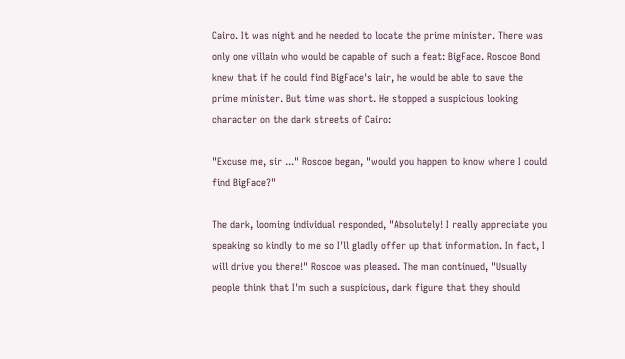Cairo. It was night and he needed to locate the prime minister. There was only one villain who would be capable of such a feat: BigFace. Roscoe Bond knew that if he could find BigFace's lair, he would be able to save the prime minister. But time was short. He stopped a suspicious looking character on the dark streets of Cairo:

"Excuse me, sir ..." Roscoe began, "would you happen to know where I could find BigFace?"

The dark, looming individual responded, "Absolutely! I really appreciate you speaking so kindly to me so I'll gladly offer up that information. In fact, I will drive you there!" Roscoe was pleased. The man continued, "Usually people think that I'm such a suspicious, dark figure that they should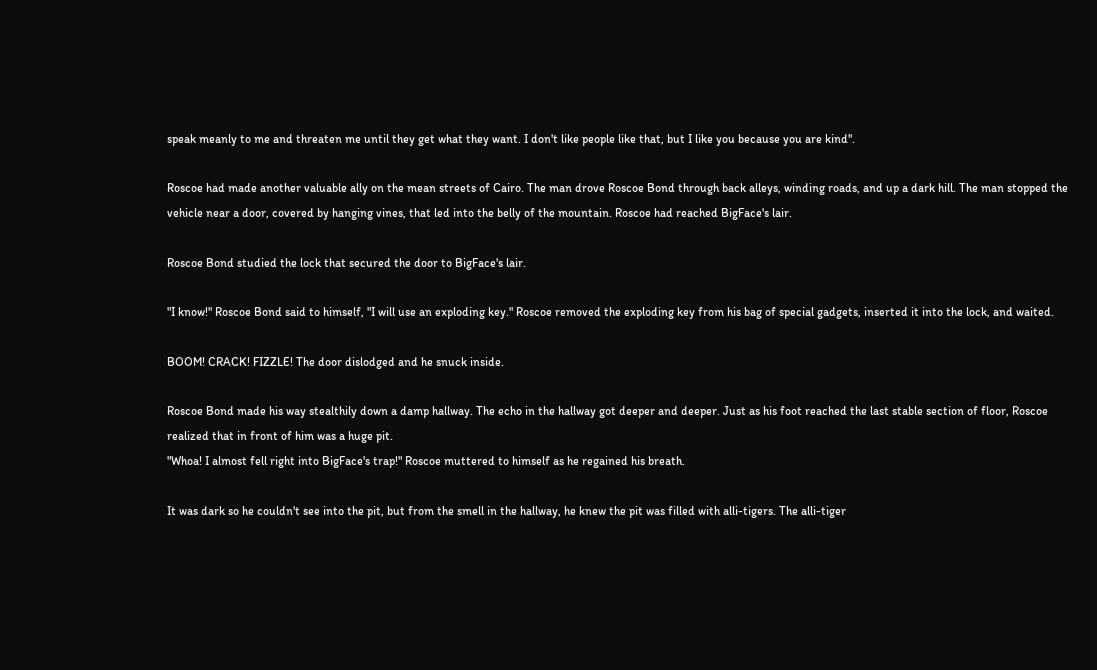speak meanly to me and threaten me until they get what they want. I don't like people like that, but I like you because you are kind".

Roscoe had made another valuable ally on the mean streets of Cairo. The man drove Roscoe Bond through back alleys, winding roads, and up a dark hill. The man stopped the vehicle near a door, covered by hanging vines, that led into the belly of the mountain. Roscoe had reached BigFace's lair.

Roscoe Bond studied the lock that secured the door to BigFace's lair.

"I know!" Roscoe Bond said to himself, "I will use an exploding key." Roscoe removed the exploding key from his bag of special gadgets, inserted it into the lock, and waited.

BOOM! CRACK! FIZZLE! The door dislodged and he snuck inside.

Roscoe Bond made his way stealthily down a damp hallway. The echo in the hallway got deeper and deeper. Just as his foot reached the last stable section of floor, Roscoe realized that in front of him was a huge pit.
"Whoa! I almost fell right into BigFace's trap!" Roscoe muttered to himself as he regained his breath.

It was dark so he couldn't see into the pit, but from the smell in the hallway, he knew the pit was filled with alli-tigers. The alli-tiger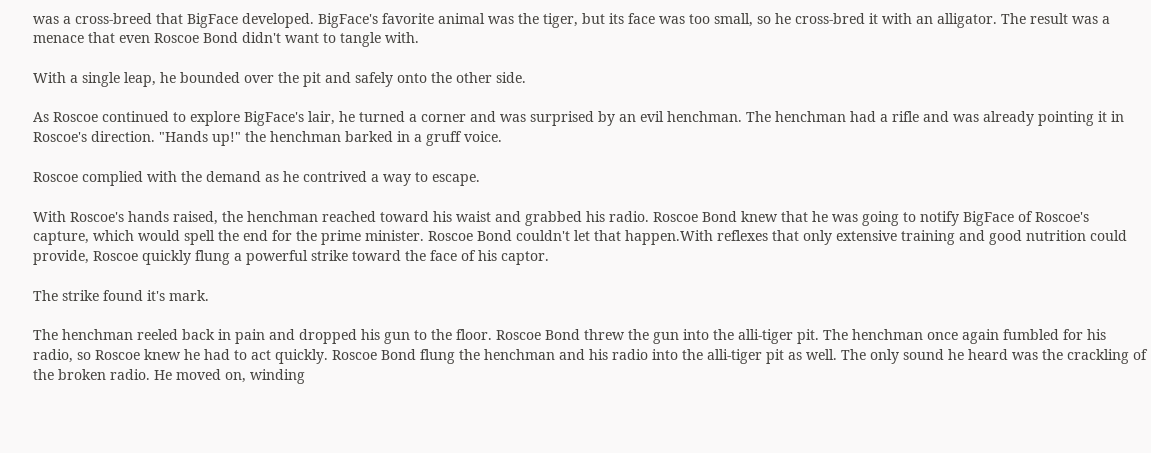was a cross-breed that BigFace developed. BigFace's favorite animal was the tiger, but its face was too small, so he cross-bred it with an alligator. The result was a menace that even Roscoe Bond didn't want to tangle with.

With a single leap, he bounded over the pit and safely onto the other side.

As Roscoe continued to explore BigFace's lair, he turned a corner and was surprised by an evil henchman. The henchman had a rifle and was already pointing it in Roscoe's direction. "Hands up!" the henchman barked in a gruff voice.

Roscoe complied with the demand as he contrived a way to escape.

With Roscoe's hands raised, the henchman reached toward his waist and grabbed his radio. Roscoe Bond knew that he was going to notify BigFace of Roscoe's capture, which would spell the end for the prime minister. Roscoe Bond couldn't let that happen.With reflexes that only extensive training and good nutrition could provide, Roscoe quickly flung a powerful strike toward the face of his captor.

The strike found it's mark.

The henchman reeled back in pain and dropped his gun to the floor. Roscoe Bond threw the gun into the alli-tiger pit. The henchman once again fumbled for his radio, so Roscoe knew he had to act quickly. Roscoe Bond flung the henchman and his radio into the alli-tiger pit as well. The only sound he heard was the crackling of the broken radio. He moved on, winding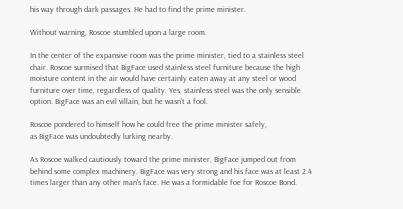his way through dark passages. He had to find the prime minister.

Without warning, Roscoe stumbled upon a large room.

In the center of the expansive room was the prime minister, tied to a stainless steel chair. Roscoe surmised that BigFace used stainless steel furniture because the high moisture content in the air would have certainly eaten away at any steel or wood furniture over time, regardless of quality. Yes, stainless steel was the only sensible option. BigFace was an evil villain, but he wasn't a fool.

Roscoe pondered to himself how he could free the prime minister safely,
as BigFace was undoubtedly lurking nearby.

As Roscoe walked cautiously toward the prime minister, BigFace jumped out from behind some complex machinery. BigFace was very strong and his face was at least 2.4 times larger than any other man's face. He was a formidable foe for Roscoe Bond.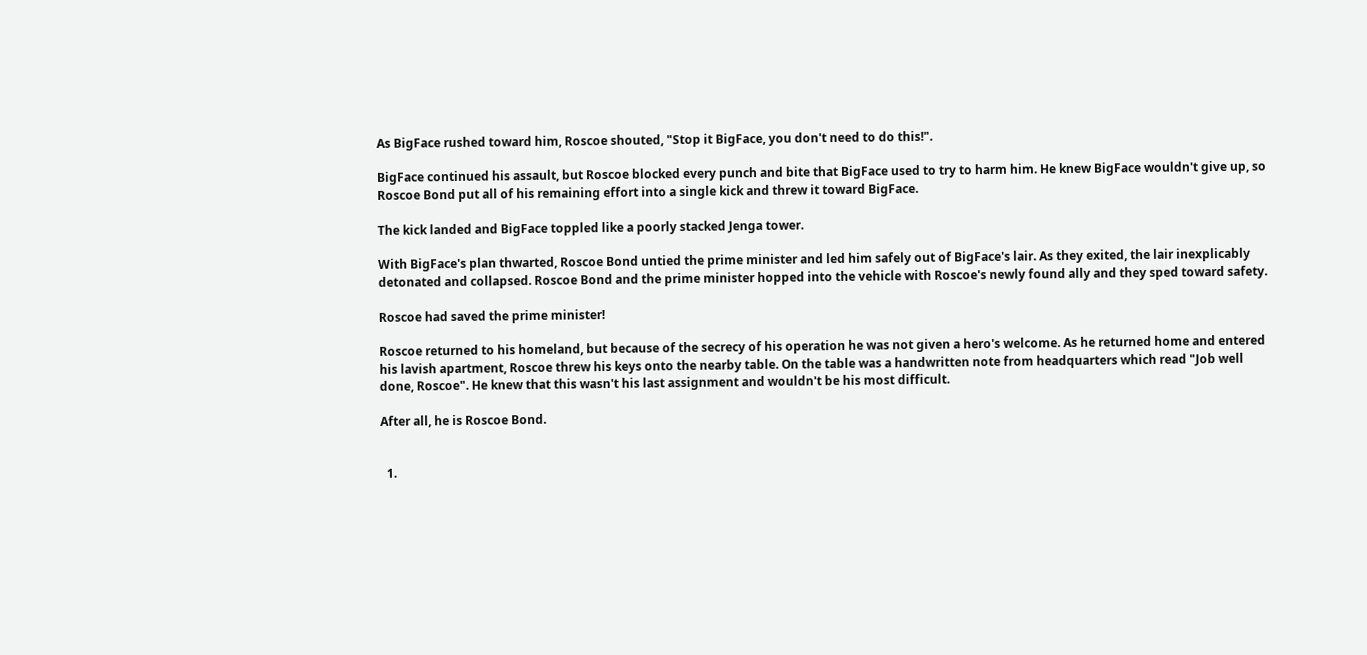As BigFace rushed toward him, Roscoe shouted, "Stop it BigFace, you don't need to do this!".

BigFace continued his assault, but Roscoe blocked every punch and bite that BigFace used to try to harm him. He knew BigFace wouldn't give up, so Roscoe Bond put all of his remaining effort into a single kick and threw it toward BigFace.

The kick landed and BigFace toppled like a poorly stacked Jenga tower.

With BigFace's plan thwarted, Roscoe Bond untied the prime minister and led him safely out of BigFace's lair. As they exited, the lair inexplicably detonated and collapsed. Roscoe Bond and the prime minister hopped into the vehicle with Roscoe's newly found ally and they sped toward safety.

Roscoe had saved the prime minister!

Roscoe returned to his homeland, but because of the secrecy of his operation he was not given a hero's welcome. As he returned home and entered his lavish apartment, Roscoe threw his keys onto the nearby table. On the table was a handwritten note from headquarters which read "Job well done, Roscoe". He knew that this wasn't his last assignment and wouldn't be his most difficult.

After all, he is Roscoe Bond.


  1.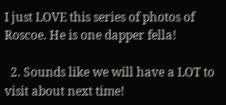I just LOVE this series of photos of Roscoe. He is one dapper fella!

  2. Sounds like we will have a LOT to visit about next time!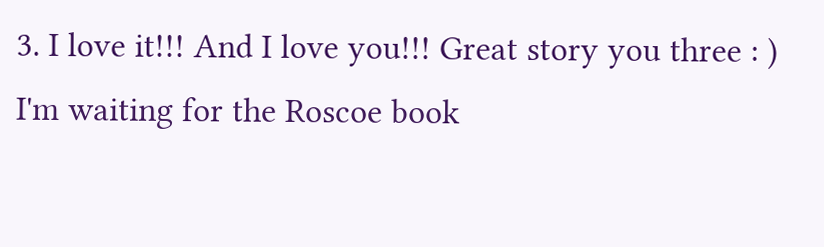3. I love it!!! And I love you!!! Great story you three : ) I'm waiting for the Roscoe book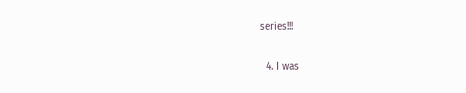series!!!

  4. I was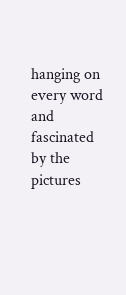hanging on every word and fascinated by the pictures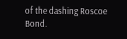of the dashing Roscoe Bond.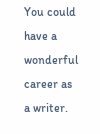You could have a wonderful career as a writer.